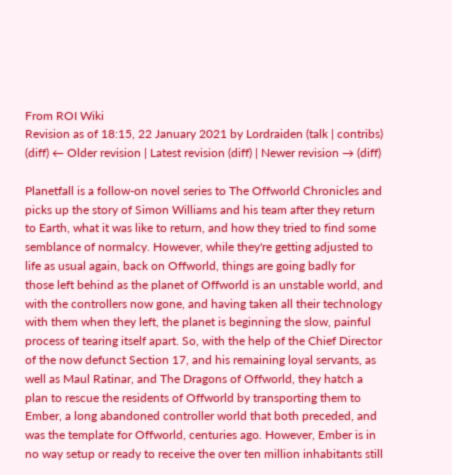From ROI Wiki
Revision as of 18:15, 22 January 2021 by Lordraiden (talk | contribs)
(diff) ← Older revision | Latest revision (diff) | Newer revision → (diff)

Planetfall is a follow-on novel series to The Offworld Chronicles and picks up the story of Simon Williams and his team after they return to Earth, what it was like to return, and how they tried to find some semblance of normalcy. However, while they're getting adjusted to life as usual again, back on Offworld, things are going badly for those left behind as the planet of Offworld is an unstable world, and with the controllers now gone, and having taken all their technology with them when they left, the planet is beginning the slow, painful process of tearing itself apart. So, with the help of the Chief Director of the now defunct Section 17, and his remaining loyal servants, as well as Maul Ratinar, and The Dragons of Offworld, they hatch a plan to rescue the residents of Offworld by transporting them to Ember, a long abandoned controller world that both preceded, and was the template for Offworld, centuries ago. However, Ember is in no way setup or ready to receive the over ten million inhabitants still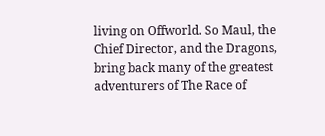living on Offworld. So Maul, the Chief Director, and the Dragons, bring back many of the greatest adventurers of The Race of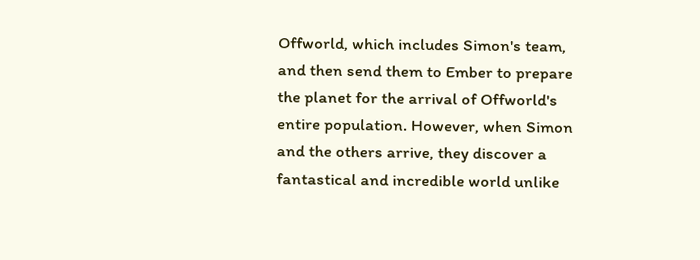Offworld, which includes Simon's team, and then send them to Ember to prepare the planet for the arrival of Offworld's entire population. However, when Simon and the others arrive, they discover a fantastical and incredible world unlike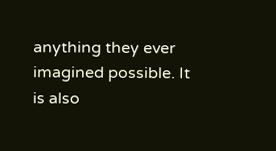anything they ever imagined possible. It is also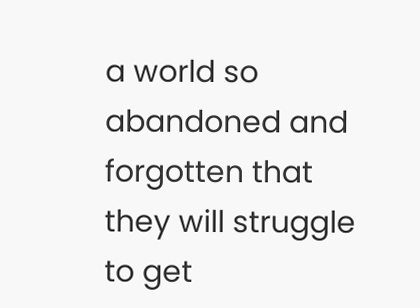a world so abandoned and forgotten that they will struggle to get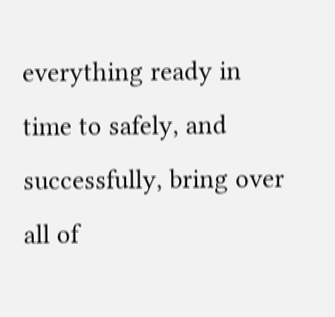everything ready in time to safely, and successfully, bring over all of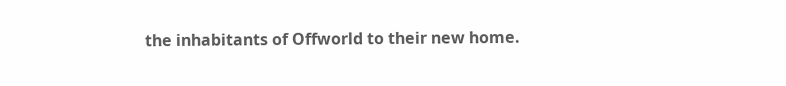the inhabitants of Offworld to their new home.